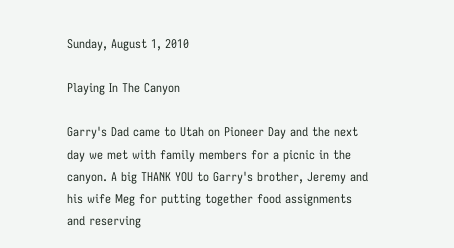Sunday, August 1, 2010

Playing In The Canyon

Garry's Dad came to Utah on Pioneer Day and the next day we met with family members for a picnic in the canyon. A big THANK YOU to Garry's brother, Jeremy and his wife Meg for putting together food assignments and reserving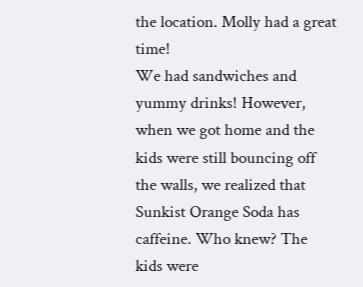the location. Molly had a great time!
We had sandwiches and yummy drinks! However, when we got home and the kids were still bouncing off the walls, we realized that Sunkist Orange Soda has caffeine. Who knew? The kids were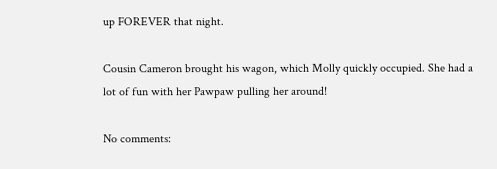up FOREVER that night.

Cousin Cameron brought his wagon, which Molly quickly occupied. She had a lot of fun with her Pawpaw pulling her around!

No comments: